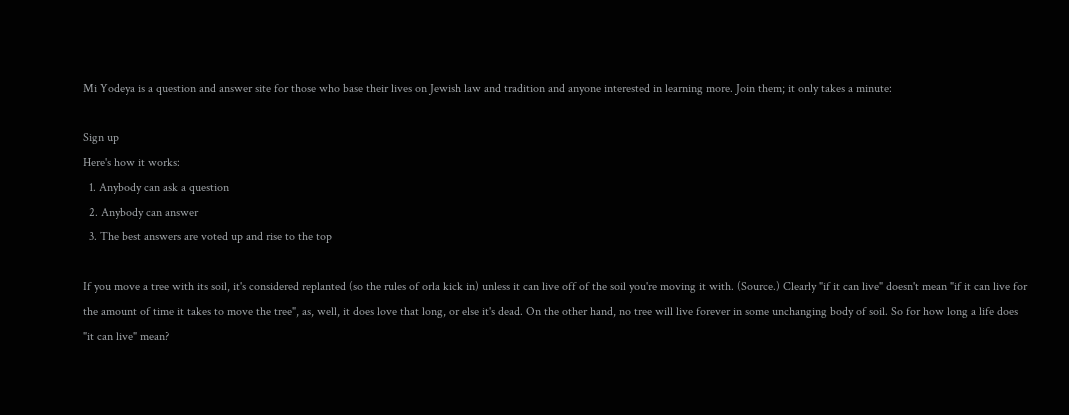Mi Yodeya is a question and answer site for those who base their lives on Jewish law and tradition and anyone interested in learning more. Join them; it only takes a minute:

Sign up
Here's how it works:
  1. Anybody can ask a question
  2. Anybody can answer
  3. The best answers are voted up and rise to the top

If you move a tree with its soil, it's considered replanted (so the rules of orla kick in) unless it can live off of the soil you're moving it with. (Source.) Clearly "if it can live" doesn't mean "if it can live for the amount of time it takes to move the tree", as, well, it does love that long, or else it's dead. On the other hand, no tree will live forever in some unchanging body of soil. So for how long a life does "it can live" mean?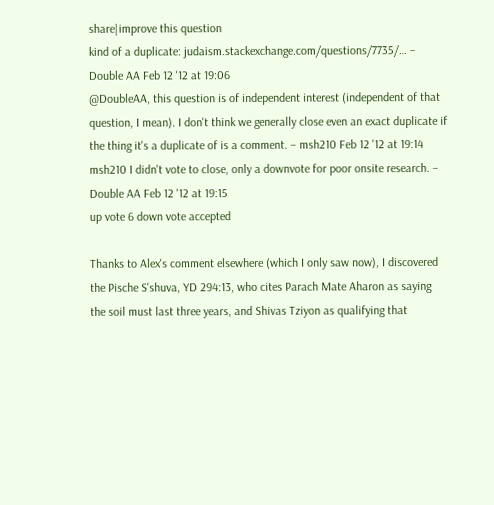share|improve this question
kind of a duplicate: judaism.stackexchange.com/questions/7735/… – Double AA Feb 12 '12 at 19:06
@DoubleAA, this question is of independent interest (independent of that question, I mean). I don't think we generally close even an exact duplicate if the thing it's a duplicate of is a comment. – msh210 Feb 12 '12 at 19:14
msh210 I didn't vote to close, only a downvote for poor onsite research. – Double AA Feb 12 '12 at 19:15
up vote 6 down vote accepted

Thanks to Alex's comment elsewhere (which I only saw now), I discovered the Pische S'shuva, YD 294:13, who cites Parach Mate Aharon as saying the soil must last three years, and Shivas Tziyon as qualifying that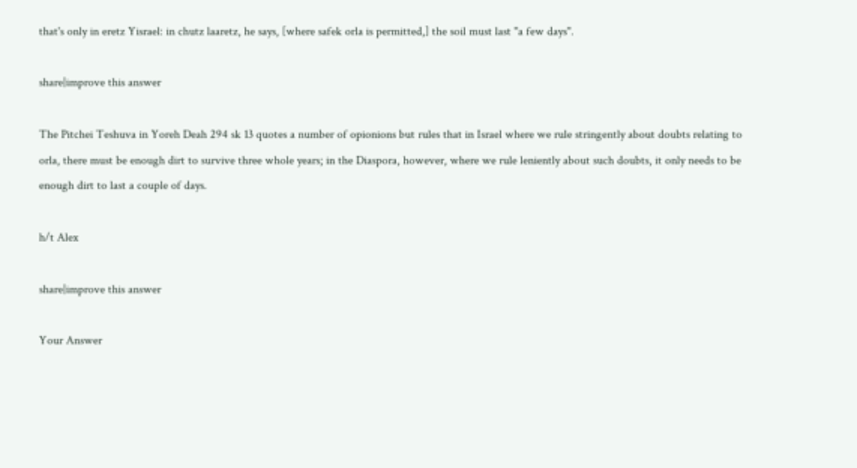that's only in eretz Yisrael: in chutz laaretz, he says, [where safek orla is permitted,] the soil must last "a few days".

share|improve this answer

The Pitchei Teshuva in Yoreh Deah 294 sk 13 quotes a number of opionions but rules that in Israel where we rule stringently about doubts relating to orla, there must be enough dirt to survive three whole years; in the Diaspora, however, where we rule leniently about such doubts, it only needs to be enough dirt to last a couple of days.

h/t Alex

share|improve this answer

Your Answer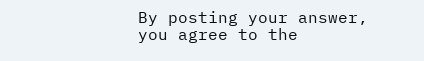By posting your answer, you agree to the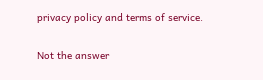privacy policy and terms of service.

Not the answer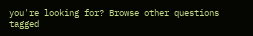you're looking for? Browse other questions tagged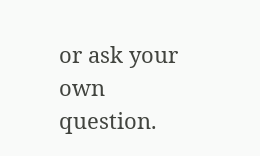or ask your own question.